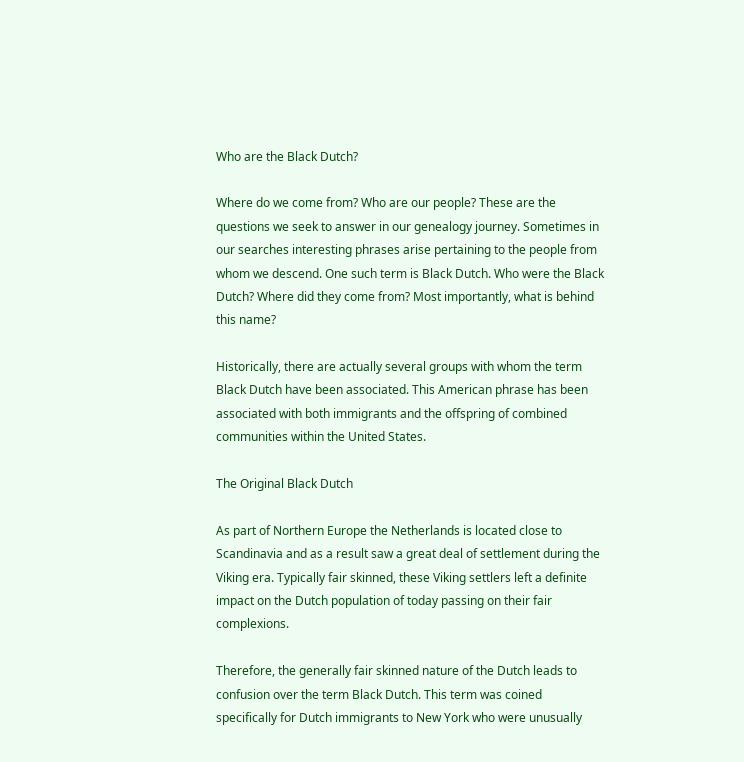Who are the Black Dutch?

Where do we come from? Who are our people? These are the questions we seek to answer in our genealogy journey. Sometimes in our searches interesting phrases arise pertaining to the people from whom we descend. One such term is Black Dutch. Who were the Black Dutch? Where did they come from? Most importantly, what is behind this name?

Historically, there are actually several groups with whom the term Black Dutch have been associated. This American phrase has been associated with both immigrants and the offspring of combined communities within the United States.

The Original Black Dutch

As part of Northern Europe the Netherlands is located close to Scandinavia and as a result saw a great deal of settlement during the Viking era. Typically fair skinned, these Viking settlers left a definite impact on the Dutch population of today passing on their fair complexions.

Therefore, the generally fair skinned nature of the Dutch leads to confusion over the term Black Dutch. This term was coined specifically for Dutch immigrants to New York who were unusually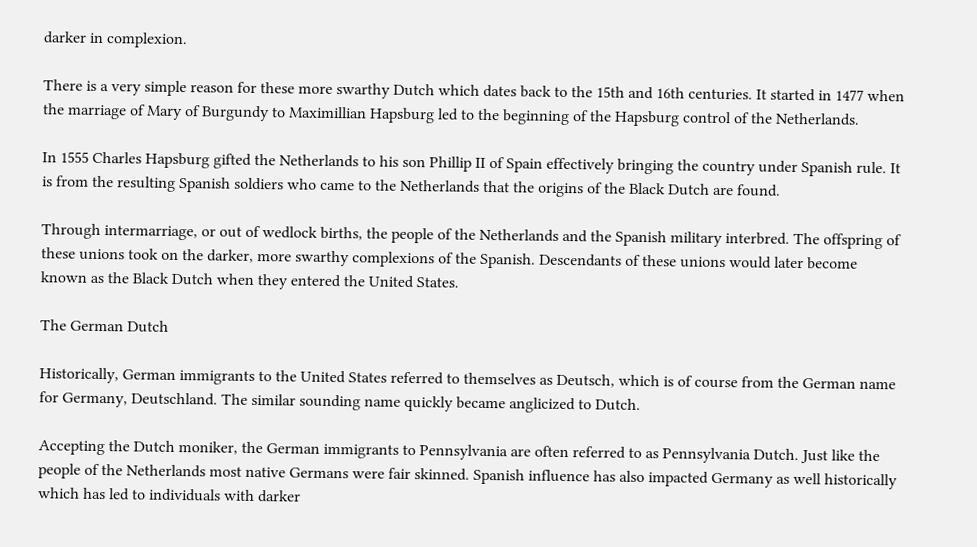darker in complexion.

There is a very simple reason for these more swarthy Dutch which dates back to the 15th and 16th centuries. It started in 1477 when the marriage of Mary of Burgundy to Maximillian Hapsburg led to the beginning of the Hapsburg control of the Netherlands.

In 1555 Charles Hapsburg gifted the Netherlands to his son Phillip II of Spain effectively bringing the country under Spanish rule. It is from the resulting Spanish soldiers who came to the Netherlands that the origins of the Black Dutch are found.

Through intermarriage, or out of wedlock births, the people of the Netherlands and the Spanish military interbred. The offspring of these unions took on the darker, more swarthy complexions of the Spanish. Descendants of these unions would later become known as the Black Dutch when they entered the United States.

The German Dutch

Historically, German immigrants to the United States referred to themselves as Deutsch, which is of course from the German name for Germany, Deutschland. The similar sounding name quickly became anglicized to Dutch.

Accepting the Dutch moniker, the German immigrants to Pennsylvania are often referred to as Pennsylvania Dutch. Just like the people of the Netherlands most native Germans were fair skinned. Spanish influence has also impacted Germany as well historically which has led to individuals with darker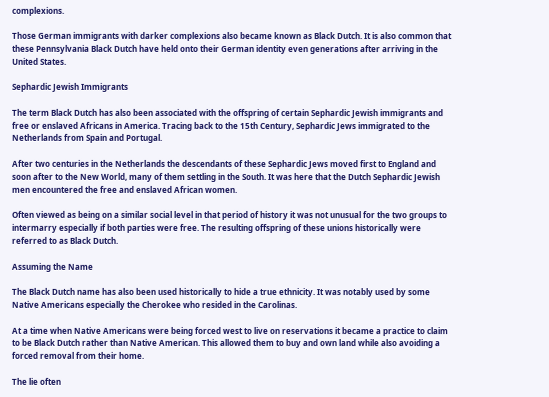complexions.

Those German immigrants with darker complexions also became known as Black Dutch. It is also common that these Pennsylvania Black Dutch have held onto their German identity even generations after arriving in the United States.

Sephardic Jewish Immigrants

The term Black Dutch has also been associated with the offspring of certain Sephardic Jewish immigrants and free or enslaved Africans in America. Tracing back to the 15th Century, Sephardic Jews immigrated to the Netherlands from Spain and Portugal.

After two centuries in the Netherlands the descendants of these Sephardic Jews moved first to England and soon after to the New World, many of them settling in the South. It was here that the Dutch Sephardic Jewish men encountered the free and enslaved African women.

Often viewed as being on a similar social level in that period of history it was not unusual for the two groups to intermarry especially if both parties were free. The resulting offspring of these unions historically were referred to as Black Dutch.

Assuming the Name

The Black Dutch name has also been used historically to hide a true ethnicity. It was notably used by some Native Americans especially the Cherokee who resided in the Carolinas.

At a time when Native Americans were being forced west to live on reservations it became a practice to claim to be Black Dutch rather than Native American. This allowed them to buy and own land while also avoiding a forced removal from their home.

The lie often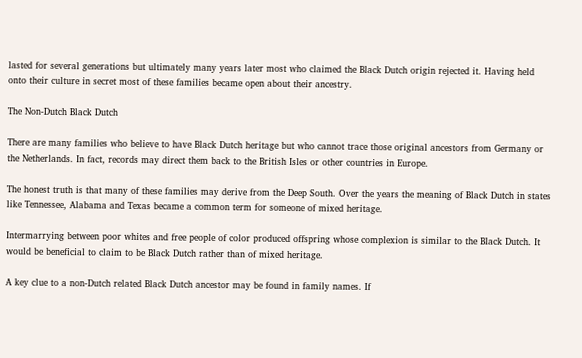lasted for several generations but ultimately many years later most who claimed the Black Dutch origin rejected it. Having held onto their culture in secret most of these families became open about their ancestry.

The Non-Dutch Black Dutch

There are many families who believe to have Black Dutch heritage but who cannot trace those original ancestors from Germany or the Netherlands. In fact, records may direct them back to the British Isles or other countries in Europe.

The honest truth is that many of these families may derive from the Deep South. Over the years the meaning of Black Dutch in states like Tennessee, Alabama and Texas became a common term for someone of mixed heritage.

Intermarrying between poor whites and free people of color produced offspring whose complexion is similar to the Black Dutch. It would be beneficial to claim to be Black Dutch rather than of mixed heritage.

A key clue to a non-Dutch related Black Dutch ancestor may be found in family names. If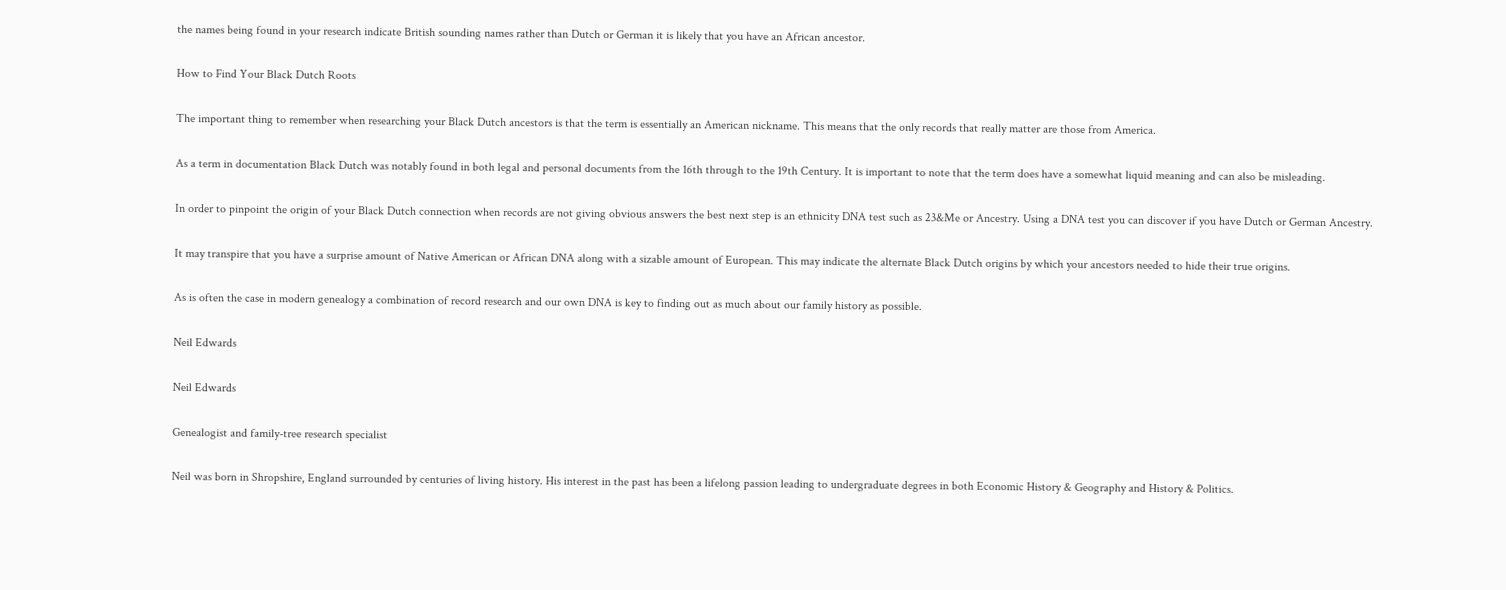the names being found in your research indicate British sounding names rather than Dutch or German it is likely that you have an African ancestor.

How to Find Your Black Dutch Roots

The important thing to remember when researching your Black Dutch ancestors is that the term is essentially an American nickname. This means that the only records that really matter are those from America.

As a term in documentation Black Dutch was notably found in both legal and personal documents from the 16th through to the 19th Century. It is important to note that the term does have a somewhat liquid meaning and can also be misleading.

In order to pinpoint the origin of your Black Dutch connection when records are not giving obvious answers the best next step is an ethnicity DNA test such as 23&Me or Ancestry. Using a DNA test you can discover if you have Dutch or German Ancestry.

It may transpire that you have a surprise amount of Native American or African DNA along with a sizable amount of European. This may indicate the alternate Black Dutch origins by which your ancestors needed to hide their true origins.

As is often the case in modern genealogy a combination of record research and our own DNA is key to finding out as much about our family history as possible.

Neil Edwards

Neil Edwards

Genealogist and family-tree research specialist

Neil was born in Shropshire, England surrounded by centuries of living history. His interest in the past has been a lifelong passion leading to undergraduate degrees in both Economic History & Geography and History & Politics.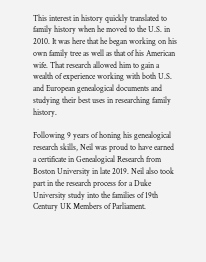This interest in history quickly translated to family history when he moved to the U.S. in 2010. It was here that he began working on his own family tree as well as that of his American wife. That research allowed him to gain a wealth of experience working with both U.S. and European genealogical documents and studying their best uses in researching family history.

Following 9 years of honing his genealogical research skills, Neil was proud to have earned a certificate in Genealogical Research from Boston University in late 2019. Neil also took part in the research process for a Duke University study into the families of 19th Century UK Members of Parliament.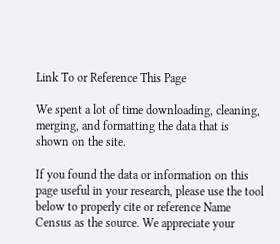Link To or Reference This Page

We spent a lot of time downloading, cleaning, merging, and formatting the data that is shown on the site.

If you found the data or information on this page useful in your research, please use the tool below to properly cite or reference Name Census as the source. We appreciate your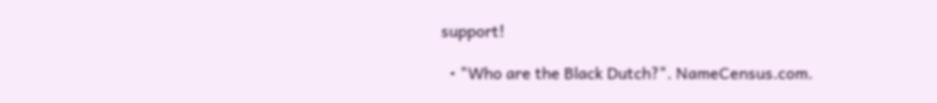support!

  • "Who are the Black Dutch?". NameCensus.com.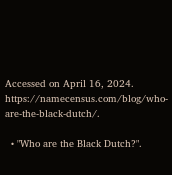Accessed on April 16, 2024. https://namecensus.com/blog/who-are-the-black-dutch/.

  • "Who are the Black Dutch?".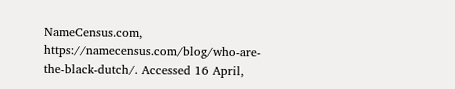NameCensus.com, https://namecensus.com/blog/who-are-the-black-dutch/. Accessed 16 April,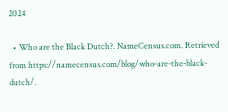2024

  • Who are the Black Dutch?. NameCensus.com. Retrieved from https://namecensus.com/blog/who-are-the-black-dutch/.